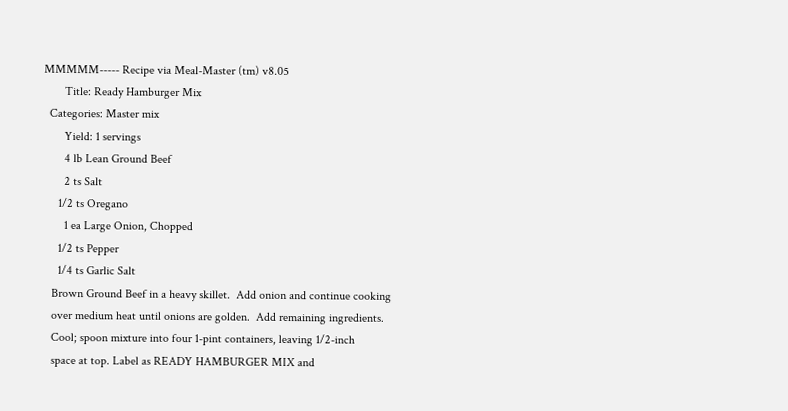MMMMM----- Recipe via Meal-Master (tm) v8.05
       Title: Ready Hamburger Mix
  Categories: Master mix
       Yield: 1 servings
       4 lb Lean Ground Beef
       2 ts Salt
     1/2 ts Oregano
       1 ea Large Onion, Chopped
     1/2 ts Pepper
     1/4 ts Garlic Salt
   Brown Ground Beef in a heavy skillet.  Add onion and continue cooking
   over medium heat until onions are golden.  Add remaining ingredients.
   Cool; spoon mixture into four 1-pint containers, leaving 1/2-inch
   space at top. Label as READY HAMBURGER MIX and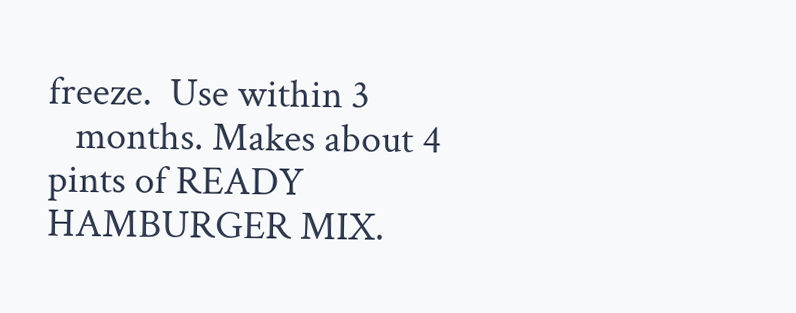freeze.  Use within 3
   months. Makes about 4 pints of READY HAMBURGER MIX.